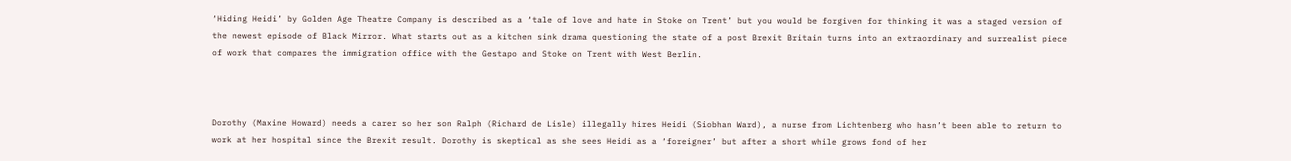‘Hiding Heidi’ by Golden Age Theatre Company is described as a ‘tale of love and hate in Stoke on Trent’ but you would be forgiven for thinking it was a staged version of the newest episode of Black Mirror. What starts out as a kitchen sink drama questioning the state of a post Brexit Britain turns into an extraordinary and surrealist piece of work that compares the immigration office with the Gestapo and Stoke on Trent with West Berlin.



Dorothy (Maxine Howard) needs a carer so her son Ralph (Richard de Lisle) illegally hires Heidi (Siobhan Ward), a nurse from Lichtenberg who hasn’t been able to return to work at her hospital since the Brexit result. Dorothy is skeptical as she sees Heidi as a ‘foreigner’ but after a short while grows fond of her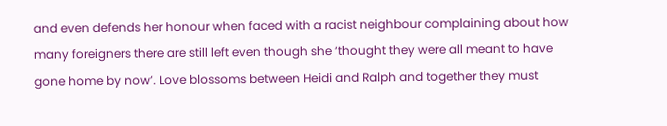and even defends her honour when faced with a racist neighbour complaining about how many foreigners there are still left even though she ‘thought they were all meant to have gone home by now’. Love blossoms between Heidi and Ralph and together they must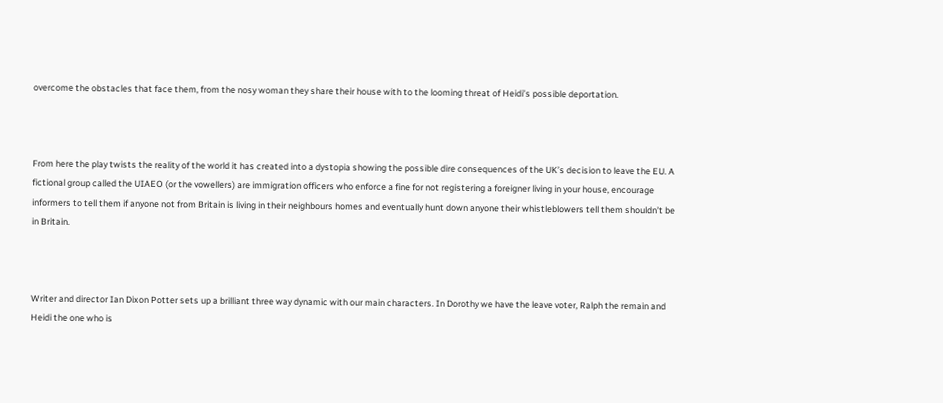overcome the obstacles that face them, from the nosy woman they share their house with to the looming threat of Heidi’s possible deportation.



From here the play twists the reality of the world it has created into a dystopia showing the possible dire consequences of the UK’s decision to leave the EU. A fictional group called the UIAEO (or the vowellers) are immigration officers who enforce a fine for not registering a foreigner living in your house, encourage informers to tell them if anyone not from Britain is living in their neighbours homes and eventually hunt down anyone their whistleblowers tell them shouldn’t be in Britain.



Writer and director Ian Dixon Potter sets up a brilliant three way dynamic with our main characters. In Dorothy we have the leave voter, Ralph the remain and Heidi the one who is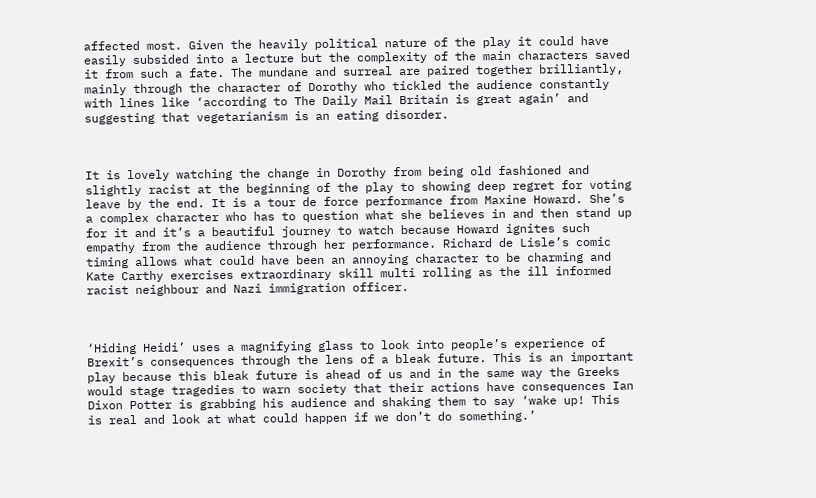affected most. Given the heavily political nature of the play it could have easily subsided into a lecture but the complexity of the main characters saved it from such a fate. The mundane and surreal are paired together brilliantly, mainly through the character of Dorothy who tickled the audience constantly with lines like ‘according to The Daily Mail Britain is great again’ and suggesting that vegetarianism is an eating disorder.



It is lovely watching the change in Dorothy from being old fashioned and slightly racist at the beginning of the play to showing deep regret for voting leave by the end. It is a tour de force performance from Maxine Howard. She’s a complex character who has to question what she believes in and then stand up for it and it’s a beautiful journey to watch because Howard ignites such empathy from the audience through her performance. Richard de Lisle’s comic timing allows what could have been an annoying character to be charming and Kate Carthy exercises extraordinary skill multi rolling as the ill informed racist neighbour and Nazi immigration officer.



‘Hiding Heidi’ uses a magnifying glass to look into people’s experience of Brexit’s consequences through the lens of a bleak future. This is an important play because this bleak future is ahead of us and in the same way the Greeks would stage tragedies to warn society that their actions have consequences Ian Dixon Potter is grabbing his audience and shaking them to say ‘wake up! This is real and look at what could happen if we don’t do something.’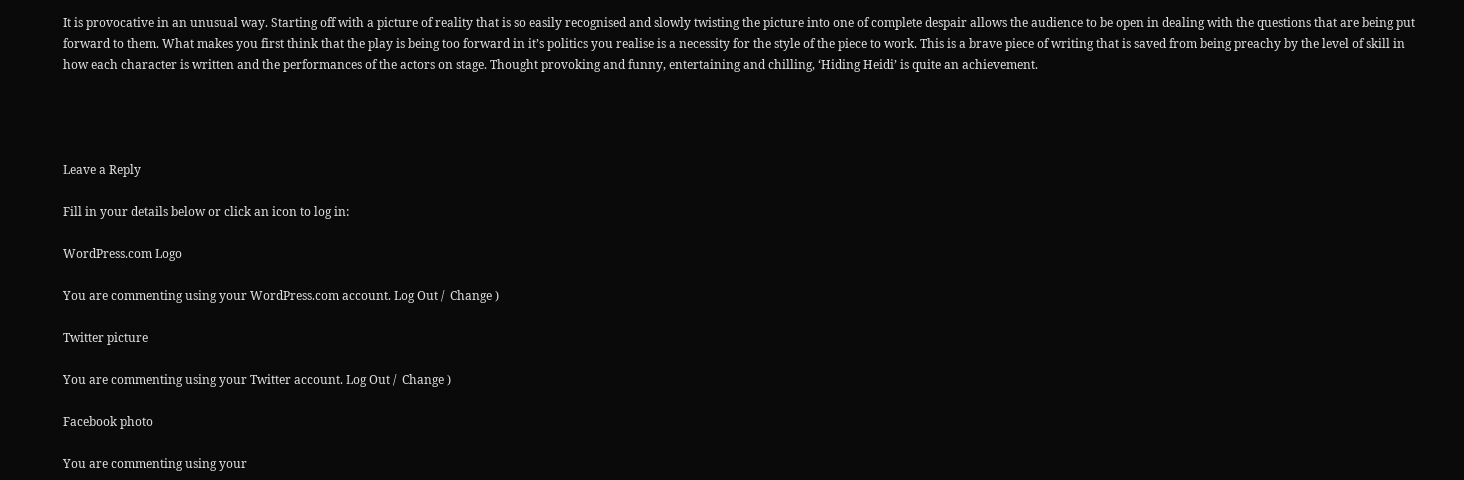It is provocative in an unusual way. Starting off with a picture of reality that is so easily recognised and slowly twisting the picture into one of complete despair allows the audience to be open in dealing with the questions that are being put forward to them. What makes you first think that the play is being too forward in it’s politics you realise is a necessity for the style of the piece to work. This is a brave piece of writing that is saved from being preachy by the level of skill in how each character is written and the performances of the actors on stage. Thought provoking and funny, entertaining and chilling, ‘Hiding Heidi’ is quite an achievement.




Leave a Reply

Fill in your details below or click an icon to log in:

WordPress.com Logo

You are commenting using your WordPress.com account. Log Out /  Change )

Twitter picture

You are commenting using your Twitter account. Log Out /  Change )

Facebook photo

You are commenting using your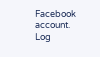Facebook account. Log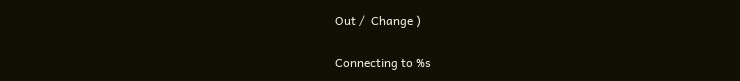Out /  Change )

Connecting to %s